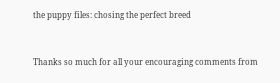the puppy files: chosing the perfect breed


Thanks so much for all your encouraging comments from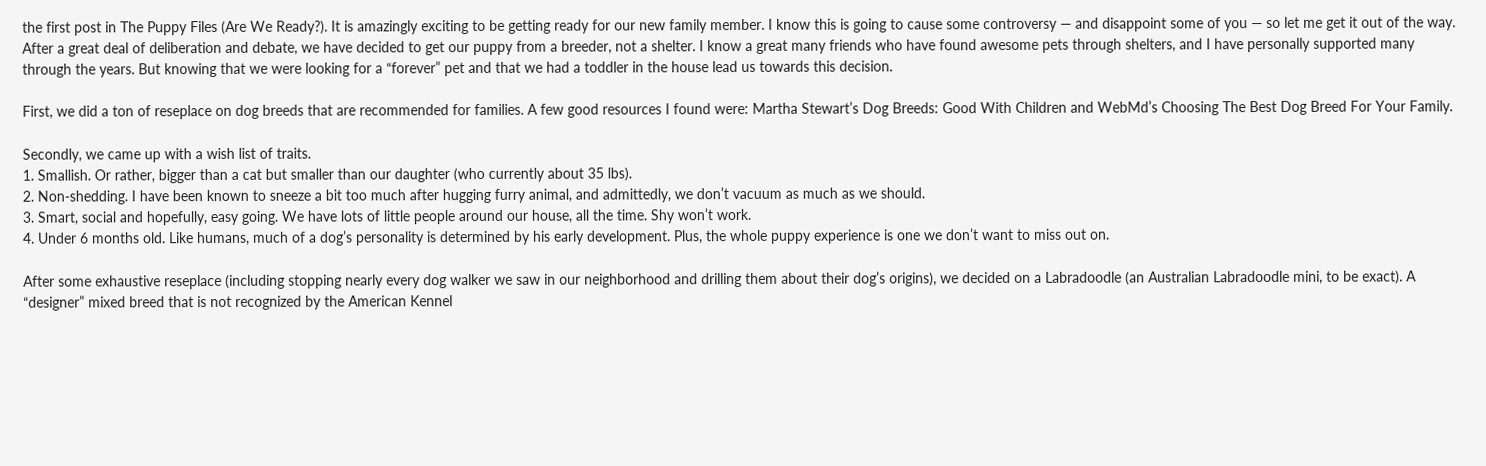the first post in The Puppy Files (Are We Ready?). It is amazingly exciting to be getting ready for our new family member. I know this is going to cause some controversy — and disappoint some of you — so let me get it out of the way. After a great deal of deliberation and debate, we have decided to get our puppy from a breeder, not a shelter. I know a great many friends who have found awesome pets through shelters, and I have personally supported many through the years. But knowing that we were looking for a “forever” pet and that we had a toddler in the house lead us towards this decision.

First, we did a ton of reseplace on dog breeds that are recommended for families. A few good resources I found were: Martha Stewart’s Dog Breeds: Good With Children and WebMd’s Choosing The Best Dog Breed For Your Family.

Secondly, we came up with a wish list of traits.
1. Smallish. Or rather, bigger than a cat but smaller than our daughter (who currently about 35 lbs).
2. Non-shedding. I have been known to sneeze a bit too much after hugging furry animal, and admittedly, we don’t vacuum as much as we should.
3. Smart, social and hopefully, easy going. We have lots of little people around our house, all the time. Shy won’t work.
4. Under 6 months old. Like humans, much of a dog’s personality is determined by his early development. Plus, the whole puppy experience is one we don’t want to miss out on.

After some exhaustive reseplace (including stopping nearly every dog walker we saw in our neighborhood and drilling them about their dog’s origins), we decided on a Labradoodle (an Australian Labradoodle mini, to be exact). A “designer” mixed breed that is not recognized by the American Kennel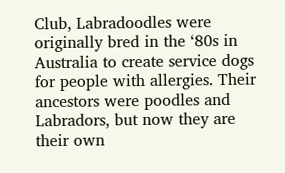Club, Labradoodles were originally bred in the ‘80s in Australia to create service dogs for people with allergies. Their ancestors were poodles and Labradors, but now they are their own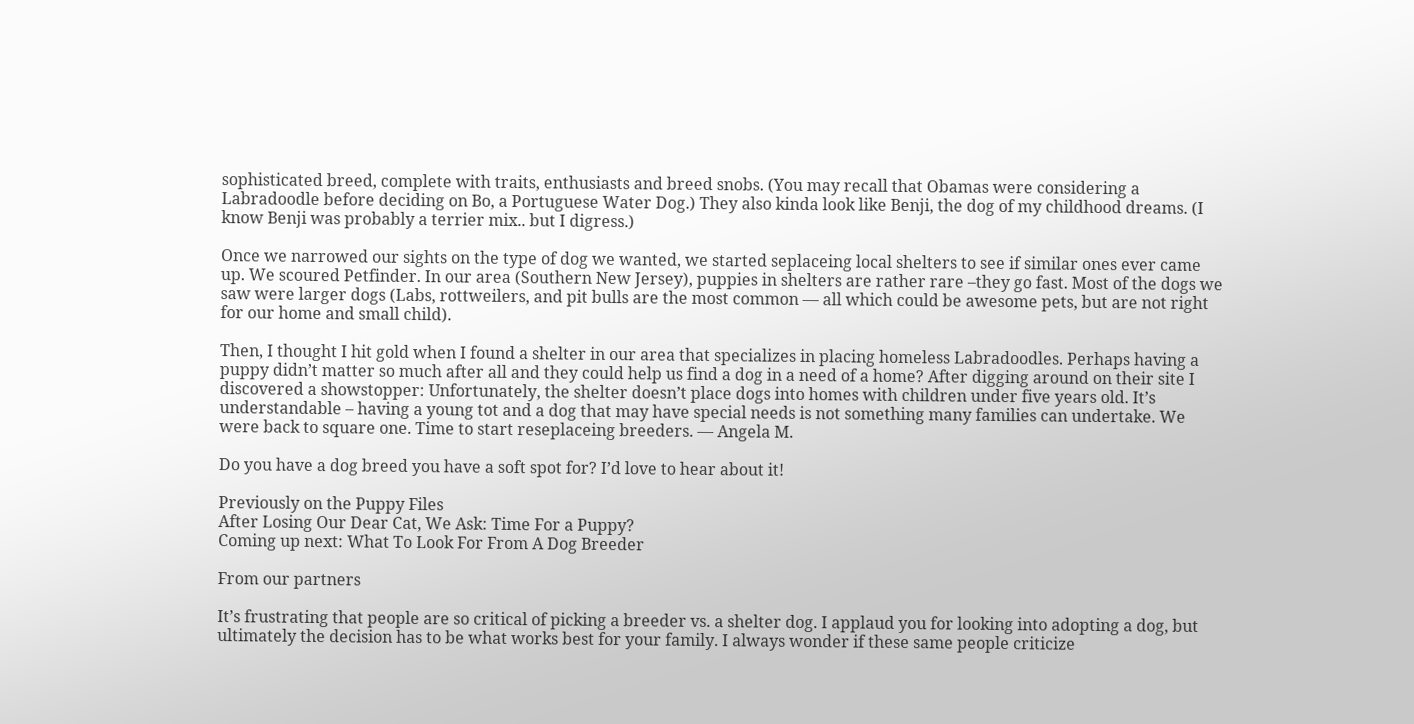sophisticated breed, complete with traits, enthusiasts and breed snobs. (You may recall that Obamas were considering a Labradoodle before deciding on Bo, a Portuguese Water Dog.) They also kinda look like Benji, the dog of my childhood dreams. (I know Benji was probably a terrier mix.. but I digress.)

Once we narrowed our sights on the type of dog we wanted, we started seplaceing local shelters to see if similar ones ever came up. We scoured Petfinder. In our area (Southern New Jersey), puppies in shelters are rather rare –they go fast. Most of the dogs we saw were larger dogs (Labs, rottweilers, and pit bulls are the most common — all which could be awesome pets, but are not right for our home and small child).

Then, I thought I hit gold when I found a shelter in our area that specializes in placing homeless Labradoodles. Perhaps having a puppy didn’t matter so much after all and they could help us find a dog in a need of a home? After digging around on their site I discovered a showstopper: Unfortunately, the shelter doesn’t place dogs into homes with children under five years old. It’s understandable – having a young tot and a dog that may have special needs is not something many families can undertake. We were back to square one. Time to start reseplaceing breeders. — Angela M.

Do you have a dog breed you have a soft spot for? I’d love to hear about it!

Previously on the Puppy Files
After Losing Our Dear Cat, We Ask: Time For a Puppy?
Coming up next: What To Look For From A Dog Breeder

From our partners

It’s frustrating that people are so critical of picking a breeder vs. a shelter dog. I applaud you for looking into adopting a dog, but ultimately the decision has to be what works best for your family. I always wonder if these same people criticize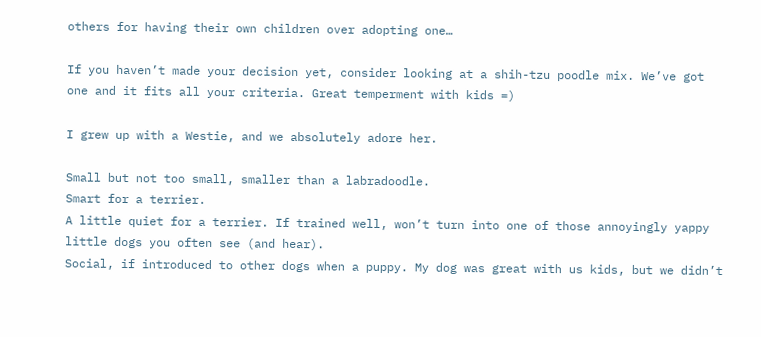others for having their own children over adopting one…

If you haven’t made your decision yet, consider looking at a shih-tzu poodle mix. We’ve got one and it fits all your criteria. Great temperment with kids =)

I grew up with a Westie, and we absolutely adore her.

Small but not too small, smaller than a labradoodle.
Smart for a terrier.
A little quiet for a terrier. If trained well, won’t turn into one of those annoyingly yappy little dogs you often see (and hear).
Social, if introduced to other dogs when a puppy. My dog was great with us kids, but we didn’t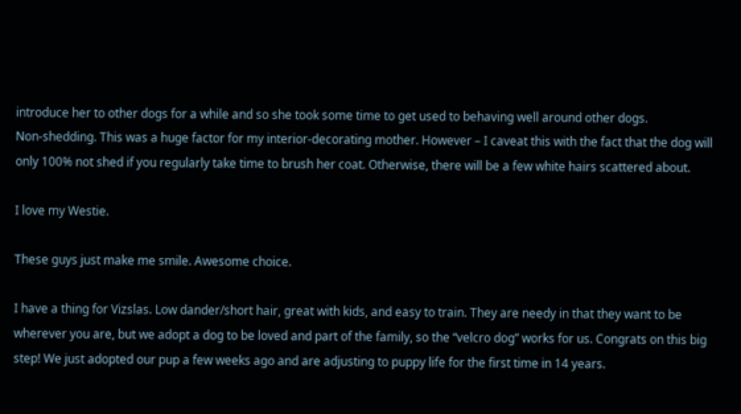introduce her to other dogs for a while and so she took some time to get used to behaving well around other dogs.
Non-shedding. This was a huge factor for my interior-decorating mother. However – I caveat this with the fact that the dog will only 100% not shed if you regularly take time to brush her coat. Otherwise, there will be a few white hairs scattered about.

I love my Westie.

These guys just make me smile. Awesome choice.

I have a thing for Vizslas. Low dander/short hair, great with kids, and easy to train. They are needy in that they want to be wherever you are, but we adopt a dog to be loved and part of the family, so the “velcro dog” works for us. Congrats on this big step! We just adopted our pup a few weeks ago and are adjusting to puppy life for the first time in 14 years.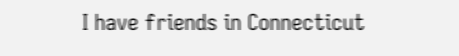I have friends in Connecticut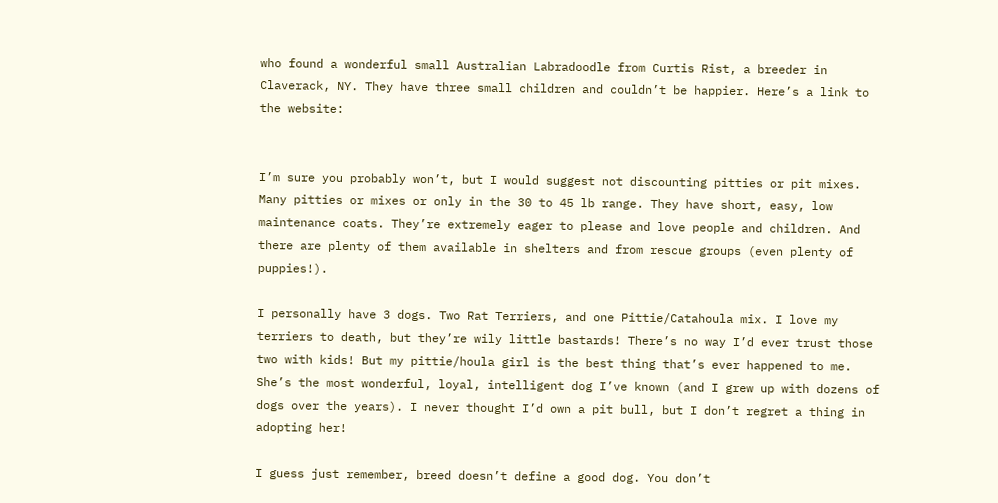who found a wonderful small Australian Labradoodle from Curtis Rist, a breeder in Claverack, NY. They have three small children and couldn’t be happier. Here’s a link to the website:


I’m sure you probably won’t, but I would suggest not discounting pitties or pit mixes. Many pitties or mixes or only in the 30 to 45 lb range. They have short, easy, low maintenance coats. They’re extremely eager to please and love people and children. And there are plenty of them available in shelters and from rescue groups (even plenty of puppies!).

I personally have 3 dogs. Two Rat Terriers, and one Pittie/Catahoula mix. I love my terriers to death, but they’re wily little bastards! There’s no way I’d ever trust those two with kids! But my pittie/houla girl is the best thing that’s ever happened to me. She’s the most wonderful, loyal, intelligent dog I’ve known (and I grew up with dozens of dogs over the years). I never thought I’d own a pit bull, but I don’t regret a thing in adopting her!

I guess just remember, breed doesn’t define a good dog. You don’t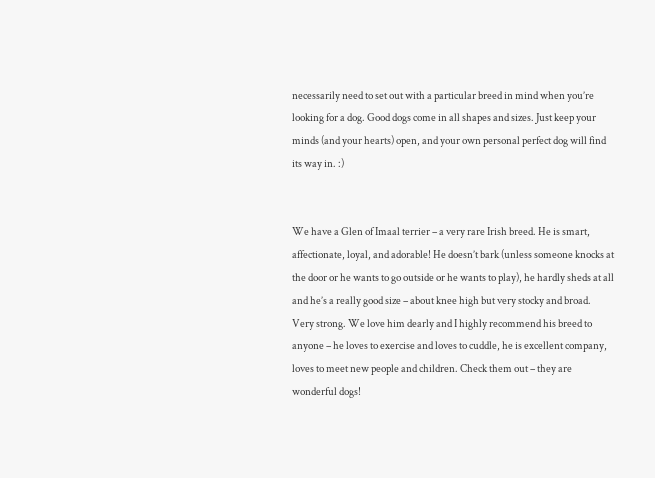necessarily need to set out with a particular breed in mind when you’re looking for a dog. Good dogs come in all shapes and sizes. Just keep your minds (and your hearts) open, and your own personal perfect dog will find its way in. :)


We have a Glen of Imaal terrier – a very rare Irish breed. He is smart, affectionate, loyal, and adorable! He doesn’t bark (unless someone knocks at the door or he wants to go outside or he wants to play), he hardly sheds at all and he’s a really good size – about knee high but very stocky and broad. Very strong. We love him dearly and I highly recommend his breed to anyone – he loves to exercise and loves to cuddle, he is excellent company, loves to meet new people and children. Check them out – they are wonderful dogs!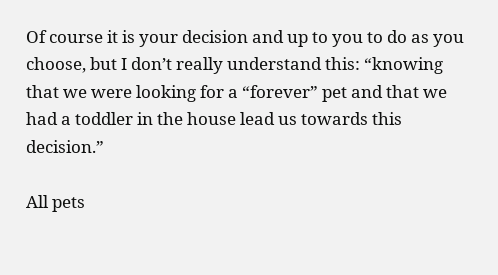Of course it is your decision and up to you to do as you choose, but I don’t really understand this: “knowing that we were looking for a “forever” pet and that we had a toddler in the house lead us towards this decision.”

All pets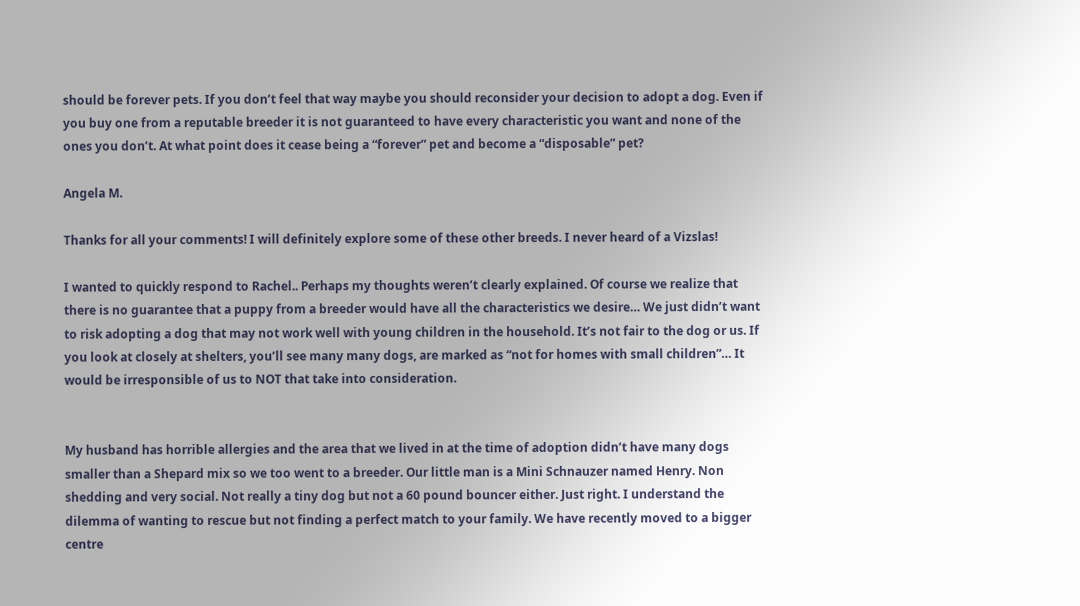should be forever pets. If you don’t feel that way maybe you should reconsider your decision to adopt a dog. Even if you buy one from a reputable breeder it is not guaranteed to have every characteristic you want and none of the ones you don’t. At what point does it cease being a “forever” pet and become a “disposable” pet?

Angela M.

Thanks for all your comments! I will definitely explore some of these other breeds. I never heard of a Vizslas!

I wanted to quickly respond to Rachel.. Perhaps my thoughts weren’t clearly explained. Of course we realize that there is no guarantee that a puppy from a breeder would have all the characteristics we desire… We just didn’t want to risk adopting a dog that may not work well with young children in the household. It’s not fair to the dog or us. If you look at closely at shelters, you’ll see many many dogs, are marked as “not for homes with small children”… It would be irresponsible of us to NOT that take into consideration.


My husband has horrible allergies and the area that we lived in at the time of adoption didn’t have many dogs smaller than a Shepard mix so we too went to a breeder. Our little man is a Mini Schnauzer named Henry. Non shedding and very social. Not really a tiny dog but not a 60 pound bouncer either. Just right. I understand the dilemma of wanting to rescue but not finding a perfect match to your family. We have recently moved to a bigger centre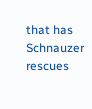that has Schnauzer rescues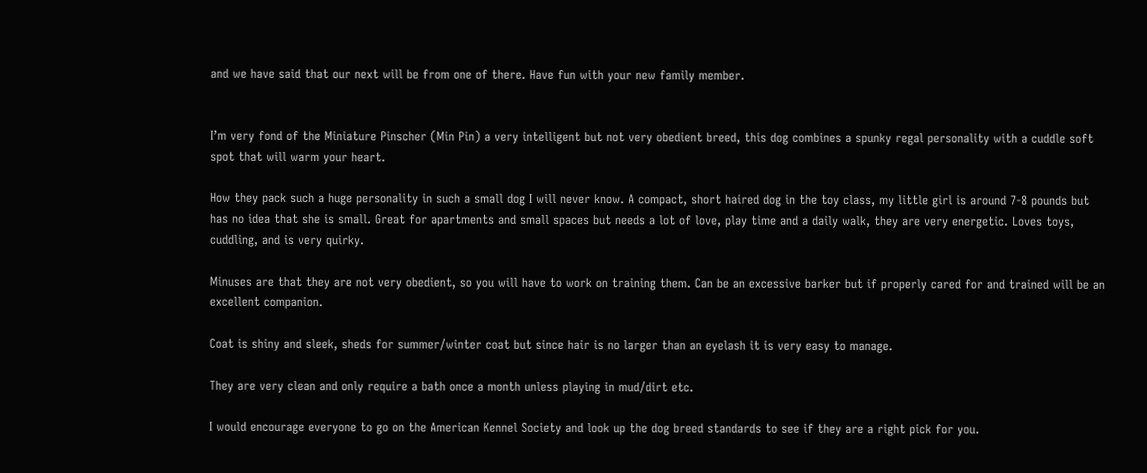and we have said that our next will be from one of there. Have fun with your new family member.


I’m very fond of the Miniature Pinscher (Min Pin) a very intelligent but not very obedient breed, this dog combines a spunky regal personality with a cuddle soft spot that will warm your heart.

How they pack such a huge personality in such a small dog I will never know. A compact, short haired dog in the toy class, my little girl is around 7-8 pounds but has no idea that she is small. Great for apartments and small spaces but needs a lot of love, play time and a daily walk, they are very energetic. Loves toys, cuddling, and is very quirky.

Minuses are that they are not very obedient, so you will have to work on training them. Can be an excessive barker but if properly cared for and trained will be an excellent companion.

Coat is shiny and sleek, sheds for summer/winter coat but since hair is no larger than an eyelash it is very easy to manage.

They are very clean and only require a bath once a month unless playing in mud/dirt etc.

I would encourage everyone to go on the American Kennel Society and look up the dog breed standards to see if they are a right pick for you.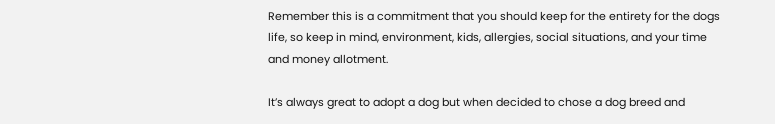Remember this is a commitment that you should keep for the entirety for the dogs life, so keep in mind, environment, kids, allergies, social situations, and your time and money allotment.

It’s always great to adopt a dog but when decided to chose a dog breed and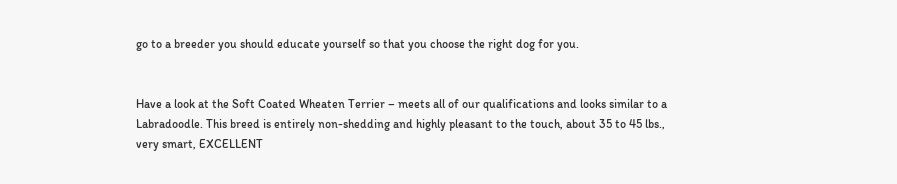go to a breeder you should educate yourself so that you choose the right dog for you.


Have a look at the Soft Coated Wheaten Terrier – meets all of our qualifications and looks similar to a Labradoodle. This breed is entirely non-shedding and highly pleasant to the touch, about 35 to 45 lbs., very smart, EXCELLENT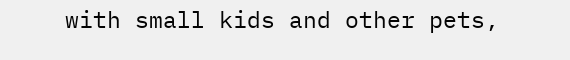with small kids and other pets,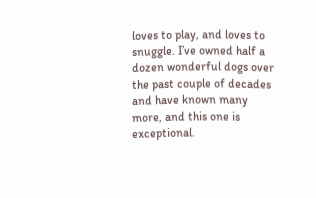loves to play, and loves to snuggle. I’ve owned half a dozen wonderful dogs over the past couple of decades and have known many more, and this one is exceptional.